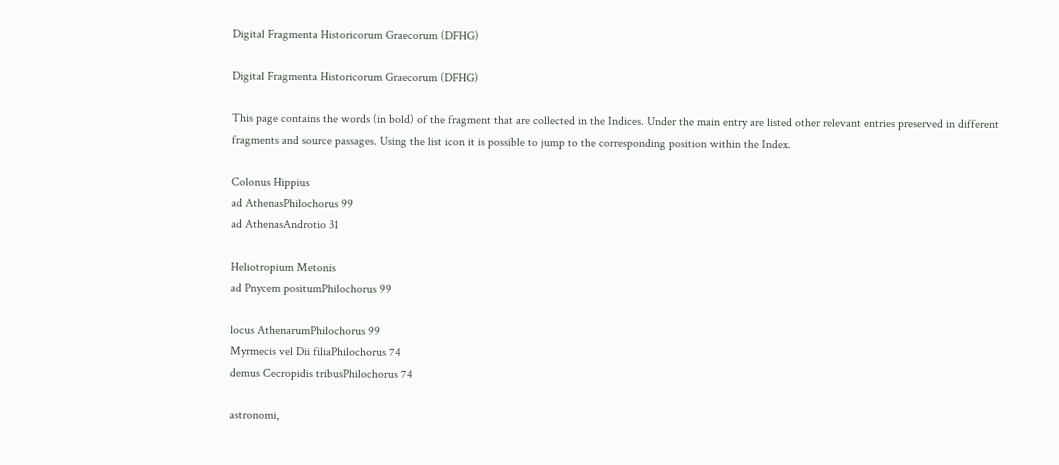Digital Fragmenta Historicorum Graecorum (DFHG)

Digital Fragmenta Historicorum Graecorum (DFHG)

This page contains the words (in bold) of the fragment that are collected in the Indices. Under the main entry are listed other relevant entries preserved in different fragments and source passages. Using the list icon it is possible to jump to the corresponding position within the Index.

Colonus Hippius
ad AthenasPhilochorus 99
ad AthenasAndrotio 31

Heliotropium Metonis
ad Pnycem positumPhilochorus 99

locus AthenarumPhilochorus 99
Myrmecis vel Dii filiaPhilochorus 74
demus Cecropidis tribusPhilochorus 74

astronomi,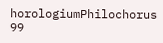horologiumPhilochorus 99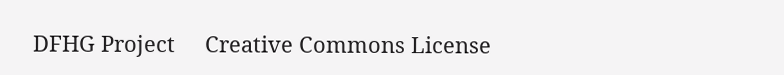DFHG Project     Creative Commons License